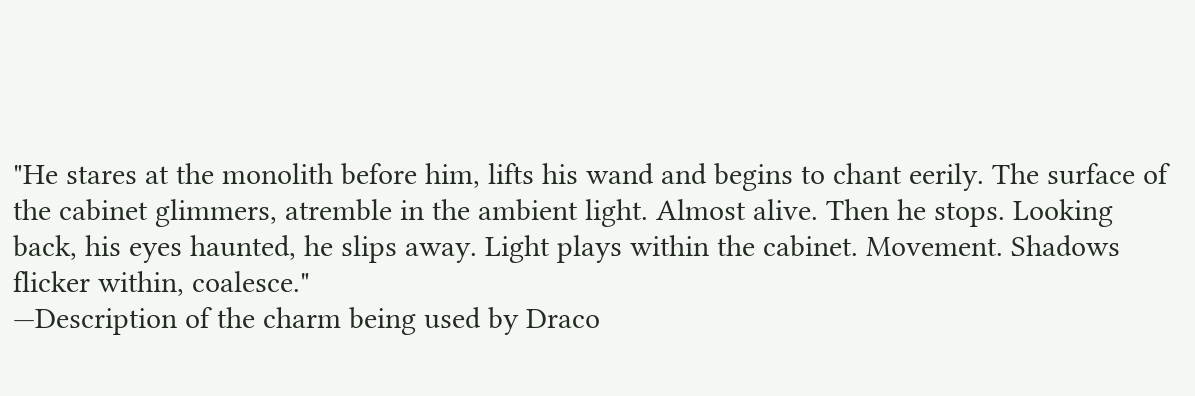"He stares at the monolith before him, lifts his wand and begins to chant eerily. The surface of the cabinet glimmers, atremble in the ambient light. Almost alive. Then he stops. Looking back, his eyes haunted, he slips away. Light plays within the cabinet. Movement. Shadows flicker within, coalesce."
—Description of the charm being used by Draco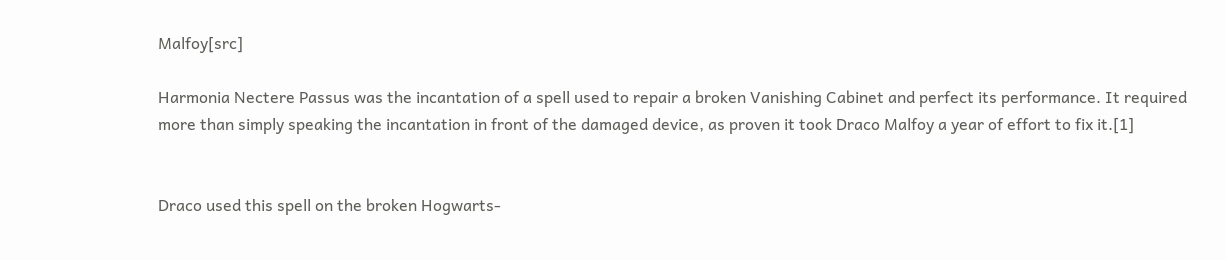Malfoy[src]

Harmonia Nectere Passus was the incantation of a spell used to repair a broken Vanishing Cabinet and perfect its performance. It required more than simply speaking the incantation in front of the damaged device, as proven it took Draco Malfoy a year of effort to fix it.[1]


Draco used this spell on the broken Hogwarts-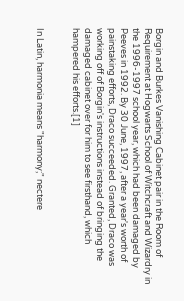Borgin and Burkes Vanishing Cabinet pair in the Room of Requirement at Hogwarts School of Witchcraft and Wizardry in the 1996-1997 school year, which had been damaged by Peeves in 1992. By 30 June, 1997, after a year's worth of painstaking efforts, Draco succeeded. Granted, Draco was working off of Borgin's instructions instead of bringing the damaged cabinet over for him to see firsthand, which hampered his efforts.[1]


In Latin, harmonia means "harmony;" nectere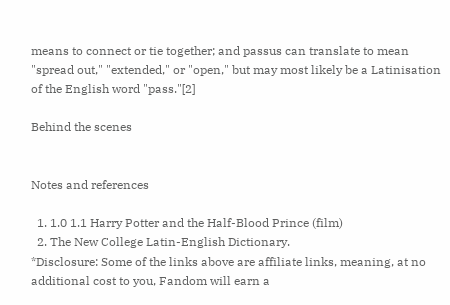means to connect or tie together; and passus can translate to mean "spread out," "extended," or "open," but may most likely be a Latinisation of the English word "pass."[2]

Behind the scenes


Notes and references

  1. 1.0 1.1 Harry Potter and the Half-Blood Prince (film)
  2. The New College Latin-English Dictionary.
*Disclosure: Some of the links above are affiliate links, meaning, at no additional cost to you, Fandom will earn a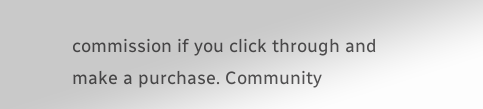commission if you click through and make a purchase. Community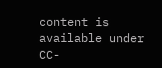content is available under CC-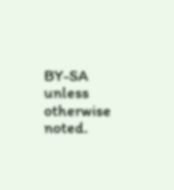BY-SA unless otherwise noted.